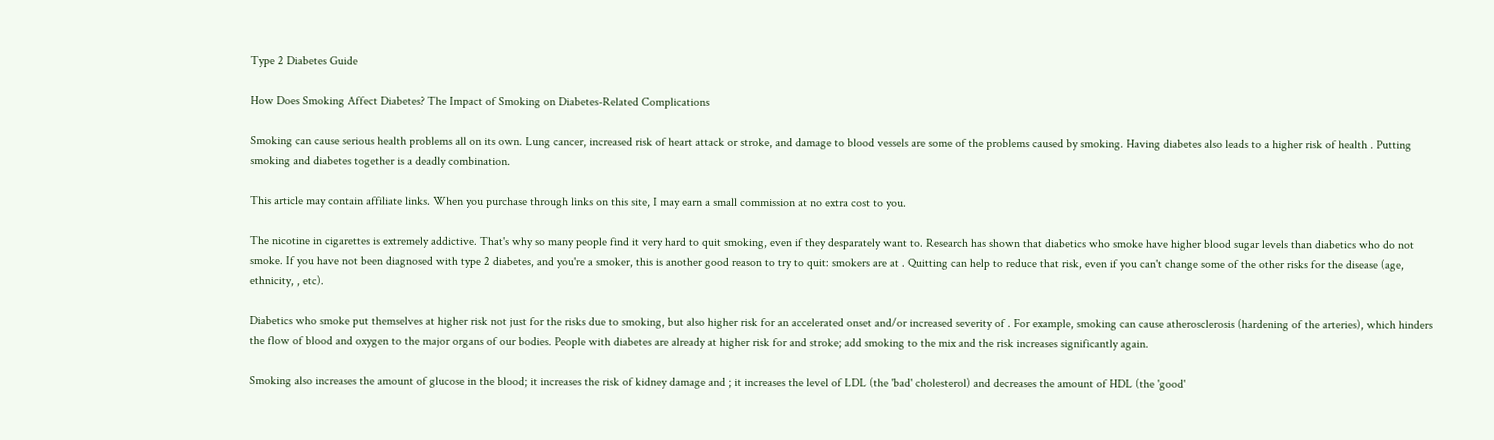Type 2 Diabetes Guide

How Does Smoking Affect Diabetes? The Impact of Smoking on Diabetes-Related Complications

Smoking can cause serious health problems all on its own. Lung cancer, increased risk of heart attack or stroke, and damage to blood vessels are some of the problems caused by smoking. Having diabetes also leads to a higher risk of health . Putting smoking and diabetes together is a deadly combination.

This article may contain affiliate links. When you purchase through links on this site, I may earn a small commission at no extra cost to you.

The nicotine in cigarettes is extremely addictive. That's why so many people find it very hard to quit smoking, even if they desparately want to. Research has shown that diabetics who smoke have higher blood sugar levels than diabetics who do not smoke. If you have not been diagnosed with type 2 diabetes, and you're a smoker, this is another good reason to try to quit: smokers are at . Quitting can help to reduce that risk, even if you can't change some of the other risks for the disease (age, ethnicity, , etc).

Diabetics who smoke put themselves at higher risk not just for the risks due to smoking, but also higher risk for an accelerated onset and/or increased severity of . For example, smoking can cause atherosclerosis (hardening of the arteries), which hinders the flow of blood and oxygen to the major organs of our bodies. People with diabetes are already at higher risk for and stroke; add smoking to the mix and the risk increases significantly again.

Smoking also increases the amount of glucose in the blood; it increases the risk of kidney damage and ; it increases the level of LDL (the 'bad' cholesterol) and decreases the amount of HDL (the 'good'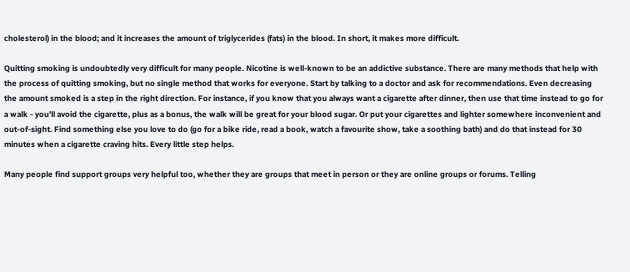cholesterol) in the blood; and it increases the amount of triglycerides (fats) in the blood. In short, it makes more difficult.

Quitting smoking is undoubtedly very difficult for many people. Nicotine is well-known to be an addictive substance. There are many methods that help with the process of quitting smoking, but no single method that works for everyone. Start by talking to a doctor and ask for recommendations. Even decreasing the amount smoked is a step in the right direction. For instance, if you know that you always want a cigarette after dinner, then use that time instead to go for a walk - you'll avoid the cigarette, plus as a bonus, the walk will be great for your blood sugar. Or put your cigarettes and lighter somewhere inconvenient and out-of-sight. Find something else you love to do (go for a bike ride, read a book, watch a favourite show, take a soothing bath) and do that instead for 30 minutes when a cigarette craving hits. Every little step helps.

Many people find support groups very helpful too, whether they are groups that meet in person or they are online groups or forums. Telling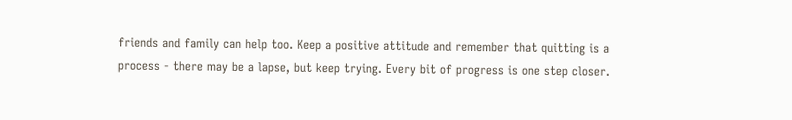friends and family can help too. Keep a positive attitude and remember that quitting is a process - there may be a lapse, but keep trying. Every bit of progress is one step closer.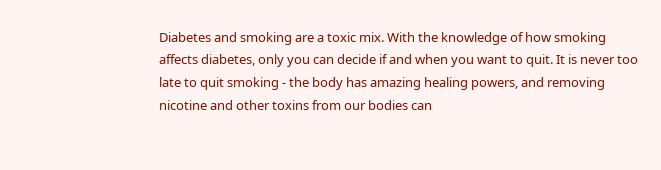Diabetes and smoking are a toxic mix. With the knowledge of how smoking affects diabetes, only you can decide if and when you want to quit. It is never too late to quit smoking - the body has amazing healing powers, and removing nicotine and other toxins from our bodies can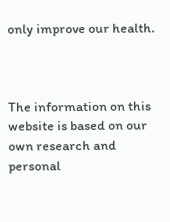only improve our health.



The information on this website is based on our own research and personal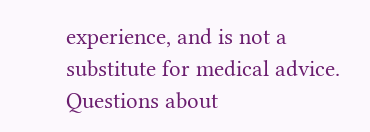experience, and is not a substitute for medical advice. Questions about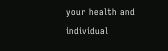your health and individual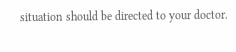situation should be directed to your doctor.